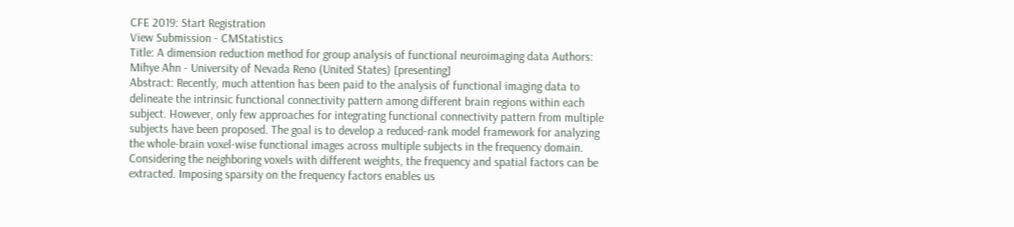CFE 2019: Start Registration
View Submission - CMStatistics
Title: A dimension reduction method for group analysis of functional neuroimaging data Authors:  Mihye Ahn - University of Nevada Reno (United States) [presenting]
Abstract: Recently, much attention has been paid to the analysis of functional imaging data to delineate the intrinsic functional connectivity pattern among different brain regions within each subject. However, only few approaches for integrating functional connectivity pattern from multiple subjects have been proposed. The goal is to develop a reduced-rank model framework for analyzing the whole-brain voxel-wise functional images across multiple subjects in the frequency domain. Considering the neighboring voxels with different weights, the frequency and spatial factors can be extracted. Imposing sparsity on the frequency factors enables us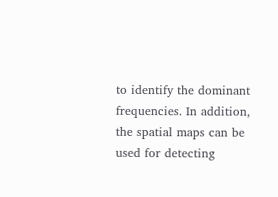to identify the dominant frequencies. In addition, the spatial maps can be used for detecting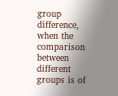group difference, when the comparison between different groups is of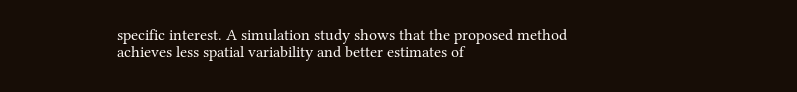specific interest. A simulation study shows that the proposed method achieves less spatial variability and better estimates of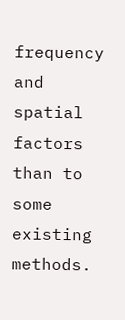frequency and spatial factors than to some existing methods.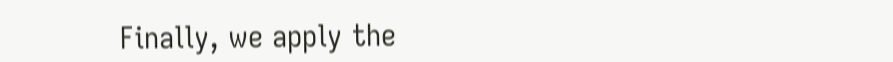Finally, we apply the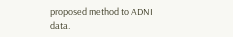proposed method to ADNI data.